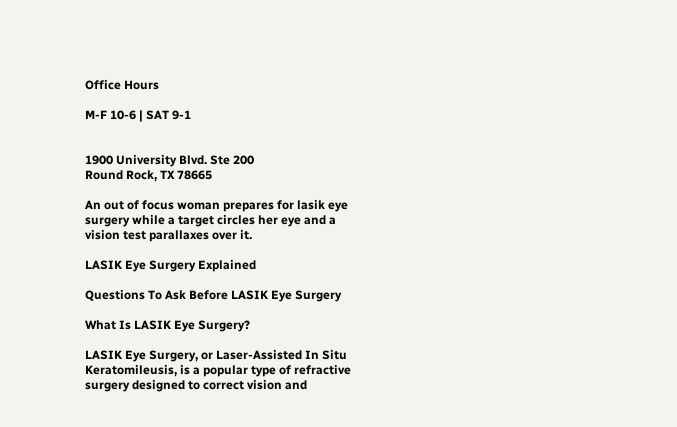Office Hours

M-F 10-6 | SAT 9-1


1900 University Blvd. Ste 200
Round Rock, TX 78665

An out of focus woman prepares for lasik eye surgery while a target circles her eye and a vision test parallaxes over it.

LASIK Eye Surgery Explained

Questions To Ask Before LASIK Eye Surgery

What Is LASIK Eye Surgery?

LASIK Eye Surgery, or Laser-Assisted In Situ Keratomileusis, is a popular type of refractive surgery designed to correct vision and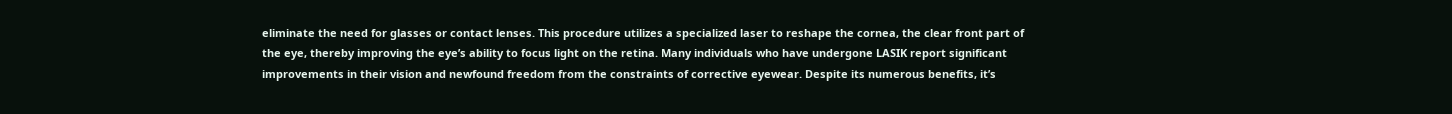eliminate the need for glasses or contact lenses. This procedure utilizes a specialized laser to reshape the cornea, the clear front part of the eye, thereby improving the eye’s ability to focus light on the retina. Many individuals who have undergone LASIK report significant improvements in their vision and newfound freedom from the constraints of corrective eyewear. Despite its numerous benefits, it’s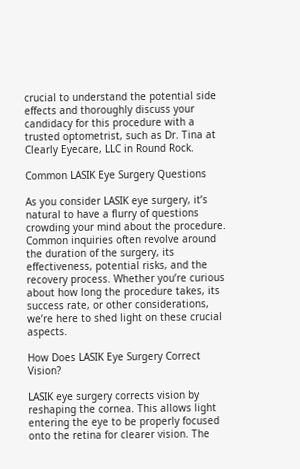crucial to understand the potential side effects and thoroughly discuss your candidacy for this procedure with a trusted optometrist, such as Dr. Tina at Clearly Eyecare, LLC in Round Rock.

Common LASIK Eye Surgery Questions

As you consider LASIK eye surgery, it’s natural to have a flurry of questions crowding your mind about the procedure. Common inquiries often revolve around the duration of the surgery, its effectiveness, potential risks, and the recovery process. Whether you’re curious about how long the procedure takes, its success rate, or other considerations, we’re here to shed light on these crucial aspects.

How Does LASIK Eye Surgery Correct Vision?

LASIK eye surgery corrects vision by reshaping the cornea. This allows light entering the eye to be properly focused onto the retina for clearer vision. The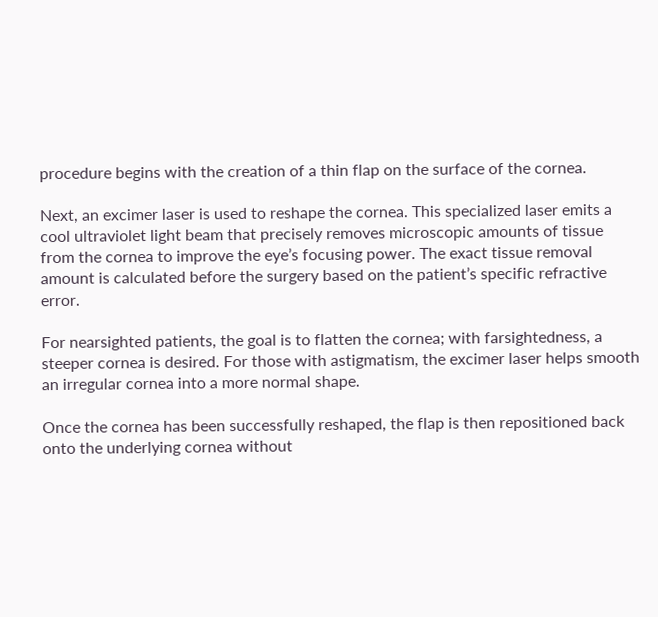procedure begins with the creation of a thin flap on the surface of the cornea.

Next, an excimer laser is used to reshape the cornea. This specialized laser emits a cool ultraviolet light beam that precisely removes microscopic amounts of tissue from the cornea to improve the eye’s focusing power. The exact tissue removal amount is calculated before the surgery based on the patient’s specific refractive error.

For nearsighted patients, the goal is to flatten the cornea; with farsightedness, a steeper cornea is desired. For those with astigmatism, the excimer laser helps smooth an irregular cornea into a more normal shape.

Once the cornea has been successfully reshaped, the flap is then repositioned back onto the underlying cornea without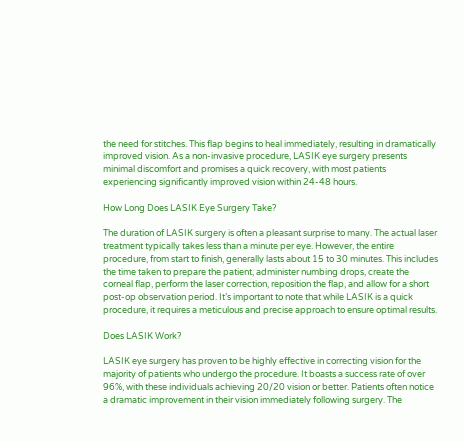the need for stitches. This flap begins to heal immediately, resulting in dramatically improved vision. As a non-invasive procedure, LASIK eye surgery presents minimal discomfort and promises a quick recovery, with most patients experiencing significantly improved vision within 24-48 hours.

How Long Does LASIK Eye Surgery Take?

The duration of LASIK surgery is often a pleasant surprise to many. The actual laser treatment typically takes less than a minute per eye. However, the entire procedure, from start to finish, generally lasts about 15 to 30 minutes. This includes the time taken to prepare the patient, administer numbing drops, create the corneal flap, perform the laser correction, reposition the flap, and allow for a short post-op observation period. It’s important to note that while LASIK is a quick procedure, it requires a meticulous and precise approach to ensure optimal results.

Does LASIK Work?

LASIK eye surgery has proven to be highly effective in correcting vision for the majority of patients who undergo the procedure. It boasts a success rate of over 96%, with these individuals achieving 20/20 vision or better. Patients often notice a dramatic improvement in their vision immediately following surgery. The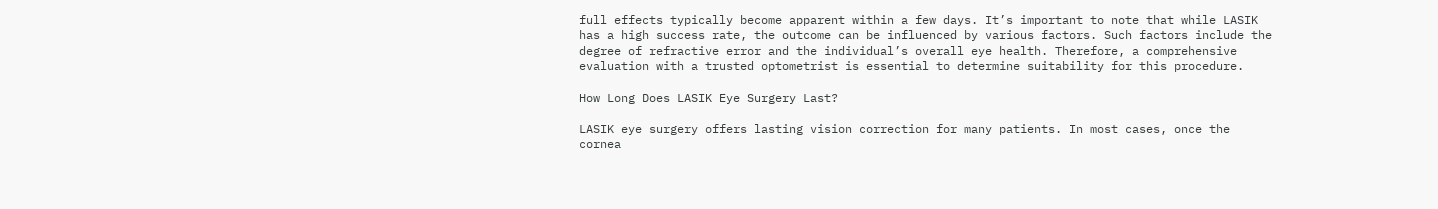full effects typically become apparent within a few days. It’s important to note that while LASIK has a high success rate, the outcome can be influenced by various factors. Such factors include the degree of refractive error and the individual’s overall eye health. Therefore, a comprehensive evaluation with a trusted optometrist is essential to determine suitability for this procedure.

How Long Does LASIK Eye Surgery Last?

LASIK eye surgery offers lasting vision correction for many patients. In most cases, once the cornea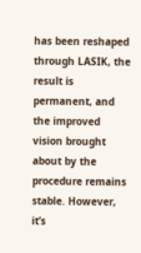has been reshaped through LASIK, the result is permanent, and the improved vision brought about by the procedure remains stable. However, it’s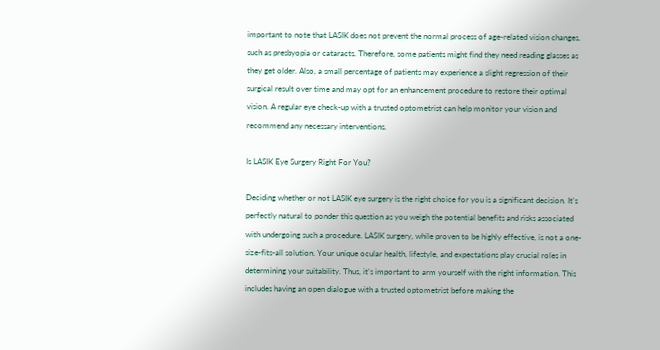important to note that LASIK does not prevent the normal process of age-related vision changes, such as presbyopia or cataracts. Therefore, some patients might find they need reading glasses as they get older. Also, a small percentage of patients may experience a slight regression of their surgical result over time and may opt for an enhancement procedure to restore their optimal vision. A regular eye check-up with a trusted optometrist can help monitor your vision and recommend any necessary interventions.

Is LASIK Eye Surgery Right For You?

Deciding whether or not LASIK eye surgery is the right choice for you is a significant decision. It’s perfectly natural to ponder this question as you weigh the potential benefits and risks associated with undergoing such a procedure. LASIK surgery, while proven to be highly effective, is not a one-size-fits-all solution. Your unique ocular health, lifestyle, and expectations play crucial roles in determining your suitability. Thus, it’s important to arm yourself with the right information. This includes having an open dialogue with a trusted optometrist before making the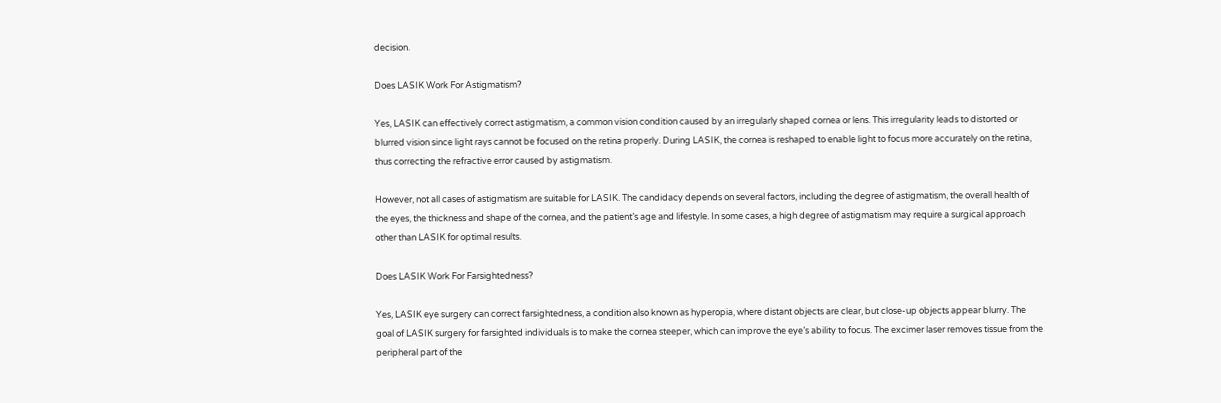decision.

Does LASIK Work For Astigmatism?

Yes, LASIK can effectively correct astigmatism, a common vision condition caused by an irregularly shaped cornea or lens. This irregularity leads to distorted or blurred vision since light rays cannot be focused on the retina properly. During LASIK, the cornea is reshaped to enable light to focus more accurately on the retina, thus correcting the refractive error caused by astigmatism.

However, not all cases of astigmatism are suitable for LASIK. The candidacy depends on several factors, including the degree of astigmatism, the overall health of the eyes, the thickness and shape of the cornea, and the patient’s age and lifestyle. In some cases, a high degree of astigmatism may require a surgical approach other than LASIK for optimal results.

Does LASIK Work For Farsightedness?

Yes, LASIK eye surgery can correct farsightedness, a condition also known as hyperopia, where distant objects are clear, but close-up objects appear blurry. The goal of LASIK surgery for farsighted individuals is to make the cornea steeper, which can improve the eye’s ability to focus. The excimer laser removes tissue from the peripheral part of the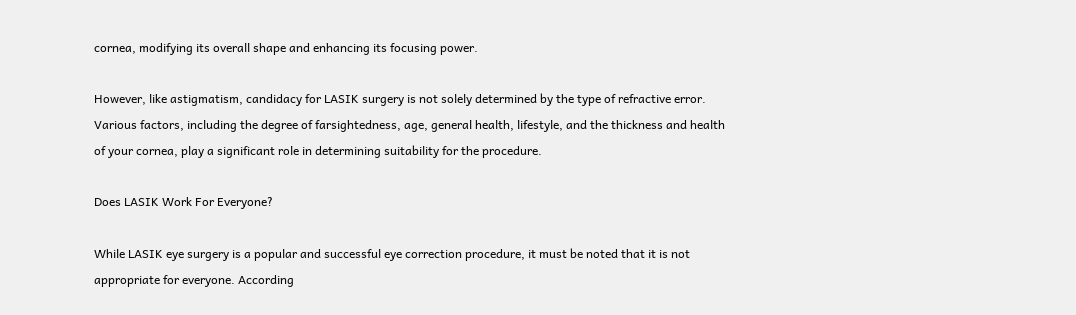cornea, modifying its overall shape and enhancing its focusing power.

However, like astigmatism, candidacy for LASIK surgery is not solely determined by the type of refractive error. Various factors, including the degree of farsightedness, age, general health, lifestyle, and the thickness and health of your cornea, play a significant role in determining suitability for the procedure.

Does LASIK Work For Everyone?

While LASIK eye surgery is a popular and successful eye correction procedure, it must be noted that it is not appropriate for everyone. According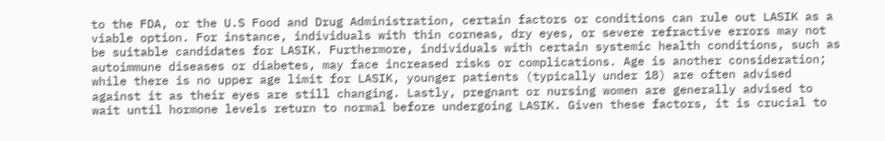to the FDA, or the U.S Food and Drug Administration, certain factors or conditions can rule out LASIK as a viable option. For instance, individuals with thin corneas, dry eyes, or severe refractive errors may not be suitable candidates for LASIK. Furthermore, individuals with certain systemic health conditions, such as autoimmune diseases or diabetes, may face increased risks or complications. Age is another consideration; while there is no upper age limit for LASIK, younger patients (typically under 18) are often advised against it as their eyes are still changing. Lastly, pregnant or nursing women are generally advised to wait until hormone levels return to normal before undergoing LASIK. Given these factors, it is crucial to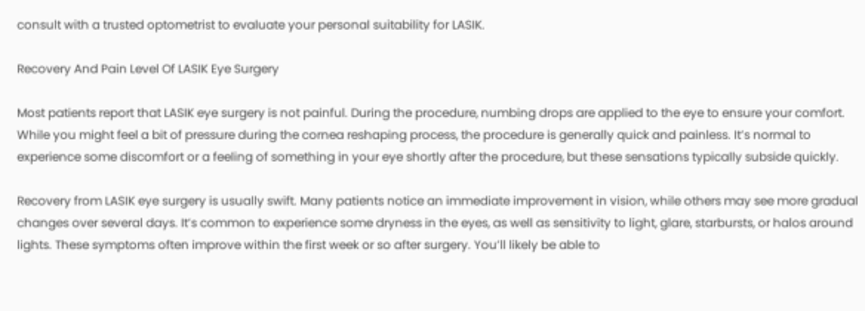consult with a trusted optometrist to evaluate your personal suitability for LASIK.

Recovery And Pain Level Of LASIK Eye Surgery

Most patients report that LASIK eye surgery is not painful. During the procedure, numbing drops are applied to the eye to ensure your comfort. While you might feel a bit of pressure during the cornea reshaping process, the procedure is generally quick and painless. It’s normal to experience some discomfort or a feeling of something in your eye shortly after the procedure, but these sensations typically subside quickly.

Recovery from LASIK eye surgery is usually swift. Many patients notice an immediate improvement in vision, while others may see more gradual changes over several days. It’s common to experience some dryness in the eyes, as well as sensitivity to light, glare, starbursts, or halos around lights. These symptoms often improve within the first week or so after surgery. You’ll likely be able to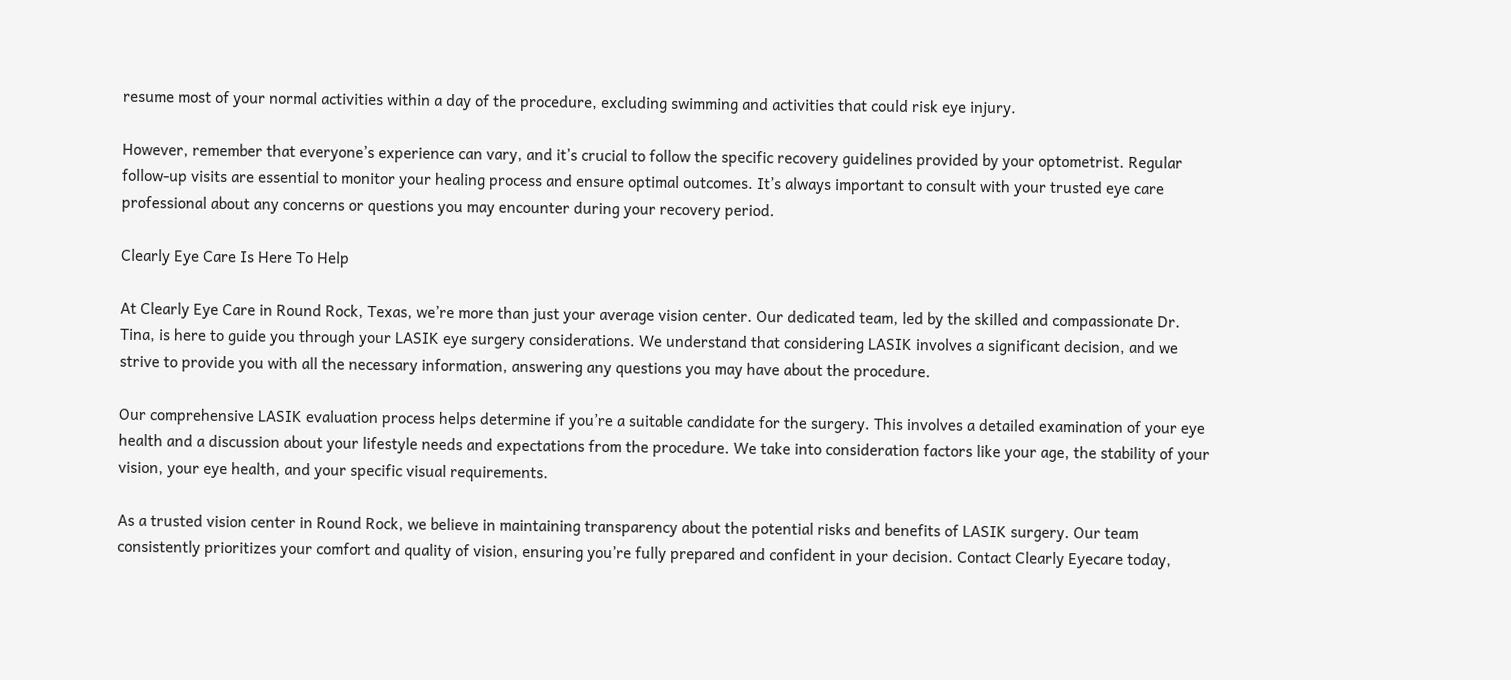resume most of your normal activities within a day of the procedure, excluding swimming and activities that could risk eye injury.

However, remember that everyone’s experience can vary, and it’s crucial to follow the specific recovery guidelines provided by your optometrist. Regular follow-up visits are essential to monitor your healing process and ensure optimal outcomes. It’s always important to consult with your trusted eye care professional about any concerns or questions you may encounter during your recovery period.

Clearly Eye Care Is Here To Help

At Clearly Eye Care in Round Rock, Texas, we’re more than just your average vision center. Our dedicated team, led by the skilled and compassionate Dr. Tina, is here to guide you through your LASIK eye surgery considerations. We understand that considering LASIK involves a significant decision, and we strive to provide you with all the necessary information, answering any questions you may have about the procedure.

Our comprehensive LASIK evaluation process helps determine if you’re a suitable candidate for the surgery. This involves a detailed examination of your eye health and a discussion about your lifestyle needs and expectations from the procedure. We take into consideration factors like your age, the stability of your vision, your eye health, and your specific visual requirements.

As a trusted vision center in Round Rock, we believe in maintaining transparency about the potential risks and benefits of LASIK surgery. Our team consistently prioritizes your comfort and quality of vision, ensuring you’re fully prepared and confident in your decision. Contact Clearly Eyecare today,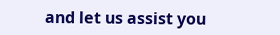and let us assist you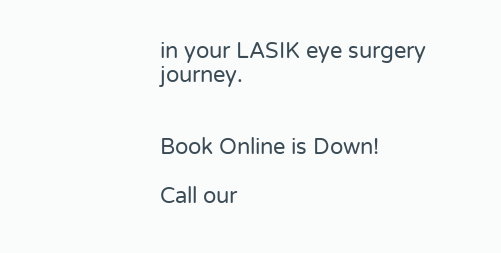in your LASIK eye surgery journey.


Book Online is Down!

Call our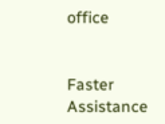office


Faster Assistance